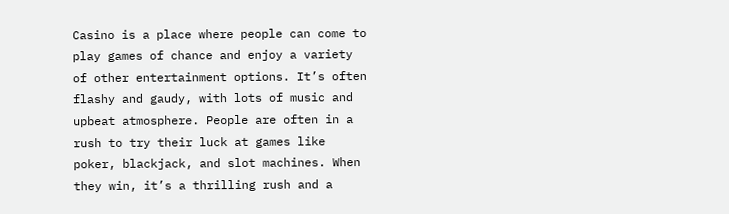Casino is a place where people can come to play games of chance and enjoy a variety of other entertainment options. It’s often flashy and gaudy, with lots of music and upbeat atmosphere. People are often in a rush to try their luck at games like poker, blackjack, and slot machines. When they win, it’s a thrilling rush and a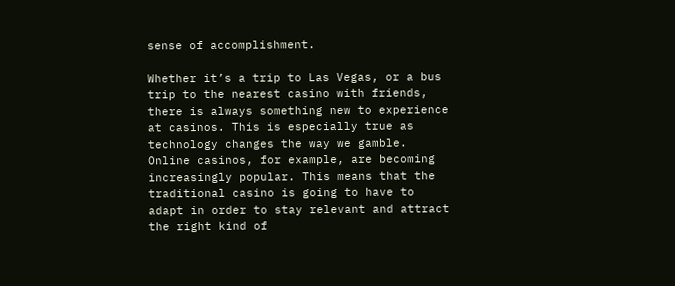sense of accomplishment.

Whether it’s a trip to Las Vegas, or a bus trip to the nearest casino with friends, there is always something new to experience at casinos. This is especially true as technology changes the way we gamble. Online casinos, for example, are becoming increasingly popular. This means that the traditional casino is going to have to adapt in order to stay relevant and attract the right kind of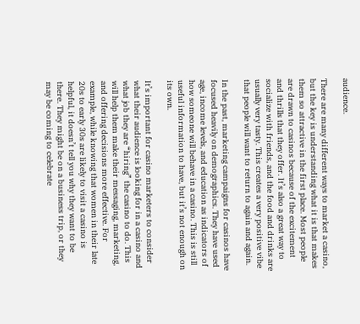audience.

There are many different ways to market a casino, but the key is understanding what it is that makes them so attractive in the first place. Most people are drawn to casinos because of the excitement and thrills that they offer. It’s also a great way to socialize with friends, and the food and drinks are usually very tasty. This creates a very positive vibe that people will want to return to again and again.

In the past, marketing campaigns for casinos have focused heavily on demographics. They have used age, income levels, and education as indicators of how someone will behave in a casino. This is still useful information to have, but it’s not enough on its own.

It’s important for casino marketers to consider what their audience is looking for in a casino and what job they are “hiring” the casino to do. This will help them make their messaging, marketing, and offering decisions more effective. For example, while knowing that women in their late 20s to early 30s are likely to visit a casino is helpful, it doesn’t tell you why they want to be there. They might be on a business trip, or they may be coming to celebrate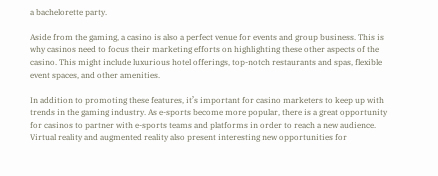a bachelorette party.

Aside from the gaming, a casino is also a perfect venue for events and group business. This is why casinos need to focus their marketing efforts on highlighting these other aspects of the casino. This might include luxurious hotel offerings, top-notch restaurants and spas, flexible event spaces, and other amenities.

In addition to promoting these features, it’s important for casino marketers to keep up with trends in the gaming industry. As e-sports become more popular, there is a great opportunity for casinos to partner with e-sports teams and platforms in order to reach a new audience. Virtual reality and augmented reality also present interesting new opportunities for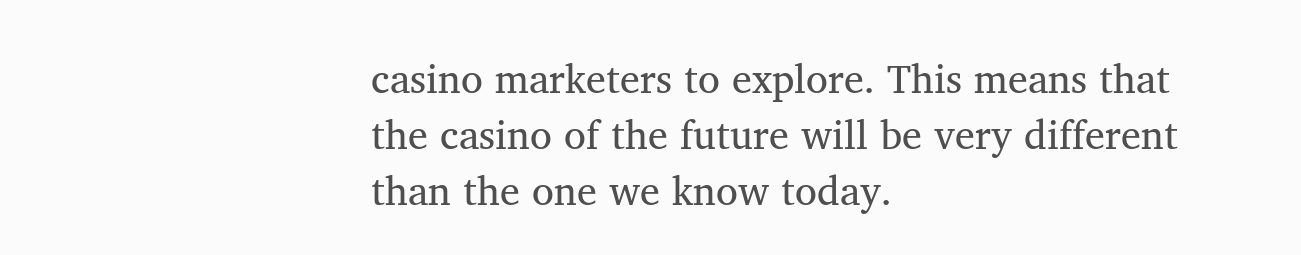casino marketers to explore. This means that the casino of the future will be very different than the one we know today.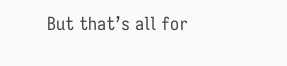But that’s all for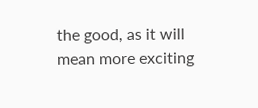the good, as it will mean more exciting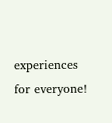experiences for everyone!